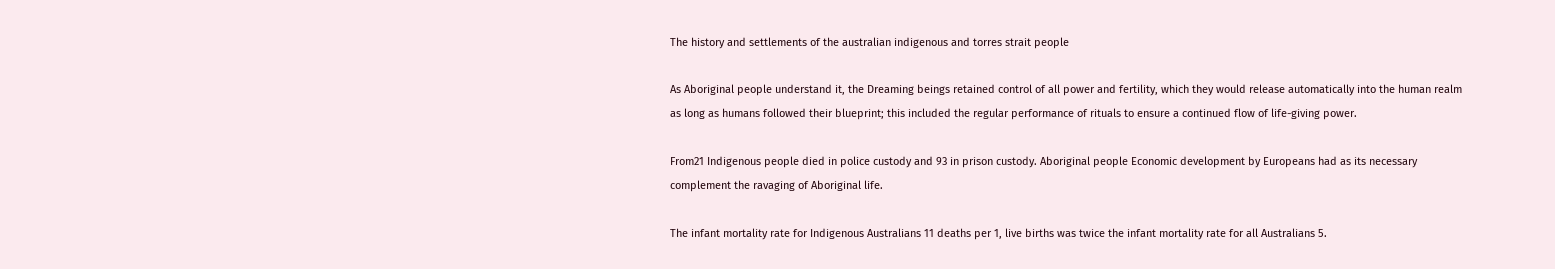The history and settlements of the australian indigenous and torres strait people

As Aboriginal people understand it, the Dreaming beings retained control of all power and fertility, which they would release automatically into the human realm as long as humans followed their blueprint; this included the regular performance of rituals to ensure a continued flow of life-giving power.

From21 Indigenous people died in police custody and 93 in prison custody. Aboriginal people Economic development by Europeans had as its necessary complement the ravaging of Aboriginal life.

The infant mortality rate for Indigenous Australians 11 deaths per 1, live births was twice the infant mortality rate for all Australians 5.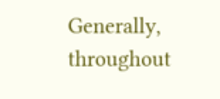Generally, throughout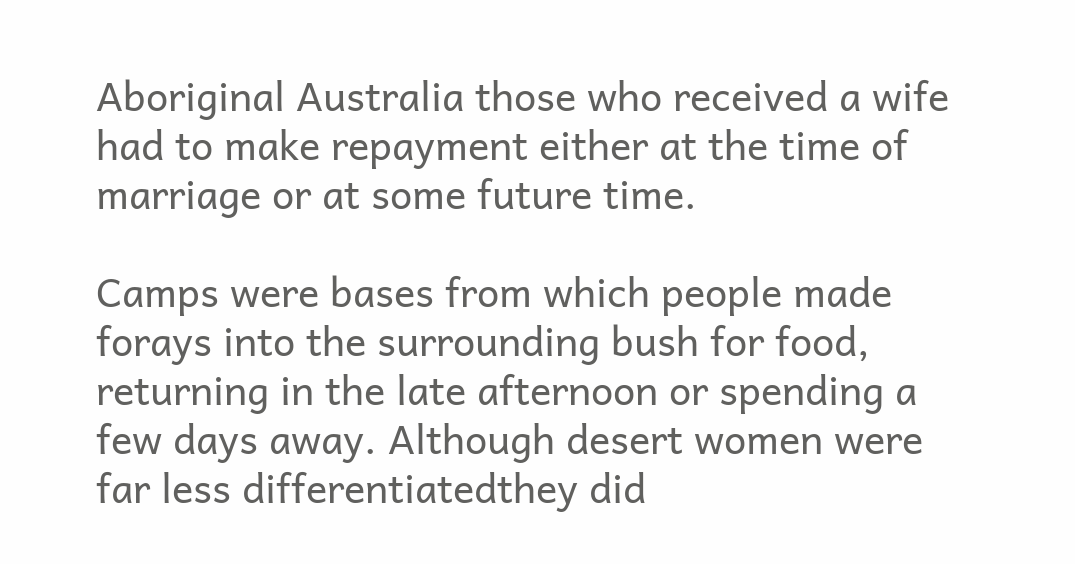Aboriginal Australia those who received a wife had to make repayment either at the time of marriage or at some future time.

Camps were bases from which people made forays into the surrounding bush for food, returning in the late afternoon or spending a few days away. Although desert women were far less differentiatedthey did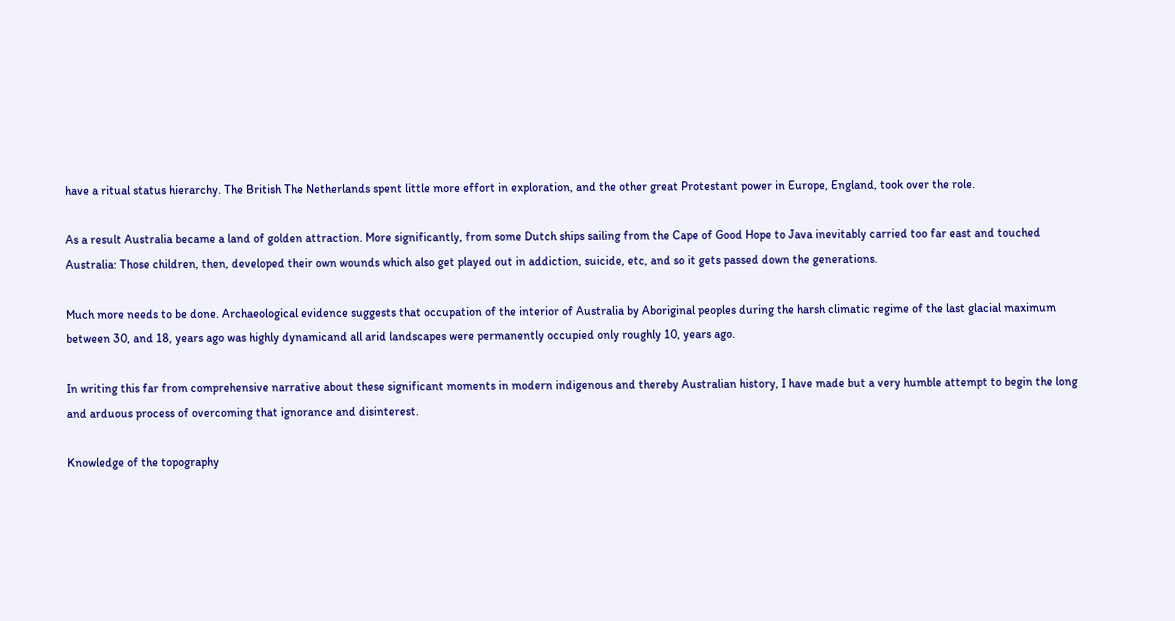have a ritual status hierarchy. The British The Netherlands spent little more effort in exploration, and the other great Protestant power in Europe, England, took over the role.

As a result Australia became a land of golden attraction. More significantly, from some Dutch ships sailing from the Cape of Good Hope to Java inevitably carried too far east and touched Australia: Those children, then, developed their own wounds which also get played out in addiction, suicide, etc, and so it gets passed down the generations.

Much more needs to be done. Archaeological evidence suggests that occupation of the interior of Australia by Aboriginal peoples during the harsh climatic regime of the last glacial maximum between 30, and 18, years ago was highly dynamicand all arid landscapes were permanently occupied only roughly 10, years ago.

In writing this far from comprehensive narrative about these significant moments in modern indigenous and thereby Australian history, I have made but a very humble attempt to begin the long and arduous process of overcoming that ignorance and disinterest.

Knowledge of the topography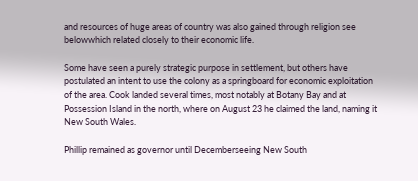and resources of huge areas of country was also gained through religion see belowwhich related closely to their economic life.

Some have seen a purely strategic purpose in settlement, but others have postulated an intent to use the colony as a springboard for economic exploitation of the area. Cook landed several times, most notably at Botany Bay and at Possession Island in the north, where on August 23 he claimed the land, naming it New South Wales.

Phillip remained as governor until Decemberseeing New South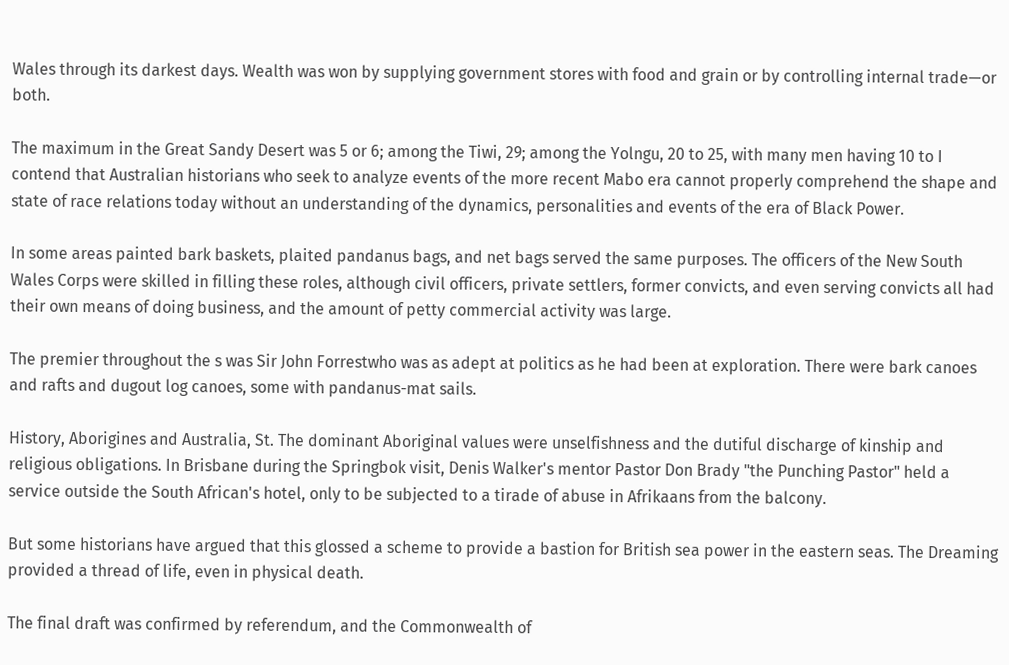Wales through its darkest days. Wealth was won by supplying government stores with food and grain or by controlling internal trade—or both.

The maximum in the Great Sandy Desert was 5 or 6; among the Tiwi, 29; among the Yolngu, 20 to 25, with many men having 10 to I contend that Australian historians who seek to analyze events of the more recent Mabo era cannot properly comprehend the shape and state of race relations today without an understanding of the dynamics, personalities and events of the era of Black Power.

In some areas painted bark baskets, plaited pandanus bags, and net bags served the same purposes. The officers of the New South Wales Corps were skilled in filling these roles, although civil officers, private settlers, former convicts, and even serving convicts all had their own means of doing business, and the amount of petty commercial activity was large.

The premier throughout the s was Sir John Forrestwho was as adept at politics as he had been at exploration. There were bark canoes and rafts and dugout log canoes, some with pandanus-mat sails.

History, Aborigines and Australia, St. The dominant Aboriginal values were unselfishness and the dutiful discharge of kinship and religious obligations. In Brisbane during the Springbok visit, Denis Walker's mentor Pastor Don Brady "the Punching Pastor" held a service outside the South African's hotel, only to be subjected to a tirade of abuse in Afrikaans from the balcony.

But some historians have argued that this glossed a scheme to provide a bastion for British sea power in the eastern seas. The Dreaming provided a thread of life, even in physical death.

The final draft was confirmed by referendum, and the Commonwealth of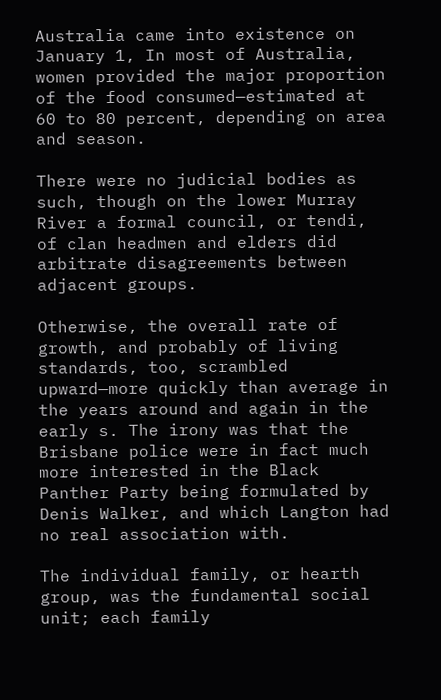Australia came into existence on January 1, In most of Australia, women provided the major proportion of the food consumed—estimated at 60 to 80 percent, depending on area and season.

There were no judicial bodies as such, though on the lower Murray River a formal council, or tendi, of clan headmen and elders did arbitrate disagreements between adjacent groups.

Otherwise, the overall rate of growth, and probably of living standards, too, scrambled upward—more quickly than average in the years around and again in the early s. The irony was that the Brisbane police were in fact much more interested in the Black Panther Party being formulated by Denis Walker, and which Langton had no real association with.

The individual family, or hearth group, was the fundamental social unit; each family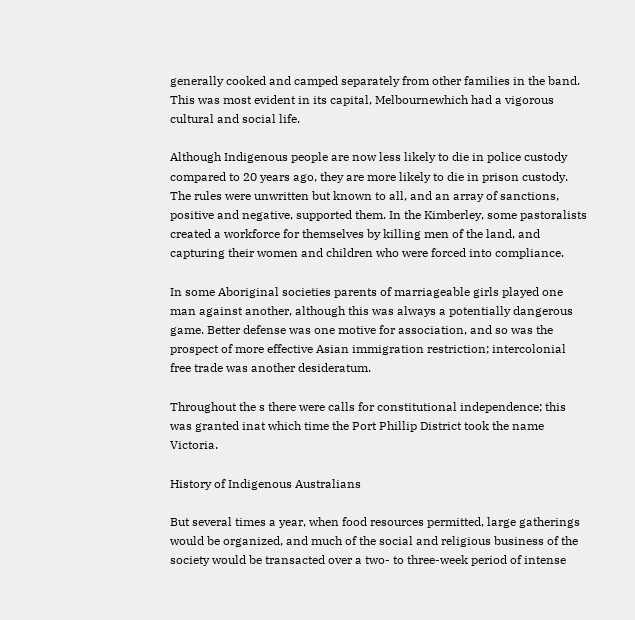generally cooked and camped separately from other families in the band. This was most evident in its capital, Melbournewhich had a vigorous cultural and social life.

Although Indigenous people are now less likely to die in police custody compared to 20 years ago, they are more likely to die in prison custody. The rules were unwritten but known to all, and an array of sanctions, positive and negative, supported them. In the Kimberley, some pastoralists created a workforce for themselves by killing men of the land, and capturing their women and children who were forced into compliance.

In some Aboriginal societies parents of marriageable girls played one man against another, although this was always a potentially dangerous game. Better defense was one motive for association, and so was the prospect of more effective Asian immigration restriction; intercolonial free trade was another desideratum.

Throughout the s there were calls for constitutional independence; this was granted inat which time the Port Phillip District took the name Victoria.

History of Indigenous Australians

But several times a year, when food resources permitted, large gatherings would be organized, and much of the social and religious business of the society would be transacted over a two- to three-week period of intense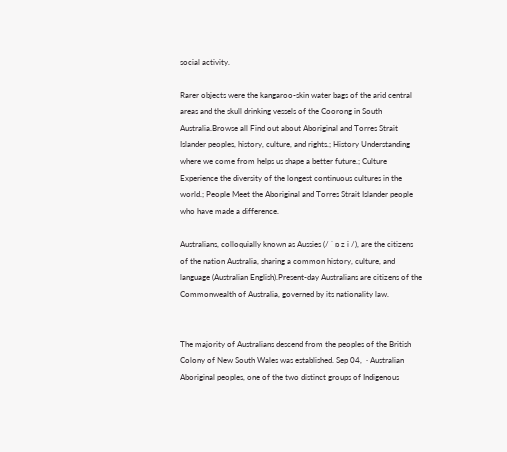social activity.

Rarer objects were the kangaroo-skin water bags of the arid central areas and the skull drinking vessels of the Coorong in South Australia.Browse all Find out about Aboriginal and Torres Strait Islander peoples, history, culture, and rights.; History Understanding where we come from helps us shape a better future.; Culture Experience the diversity of the longest continuous cultures in the world.; People Meet the Aboriginal and Torres Strait Islander people who have made a difference.

Australians, colloquially known as Aussies (/ ˈ ɒ z i /), are the citizens of the nation Australia, sharing a common history, culture, and language (Australian English).Present-day Australians are citizens of the Commonwealth of Australia, governed by its nationality law.


The majority of Australians descend from the peoples of the British Colony of New South Wales was established. Sep 04,  · Australian Aboriginal peoples, one of the two distinct groups of Indigenous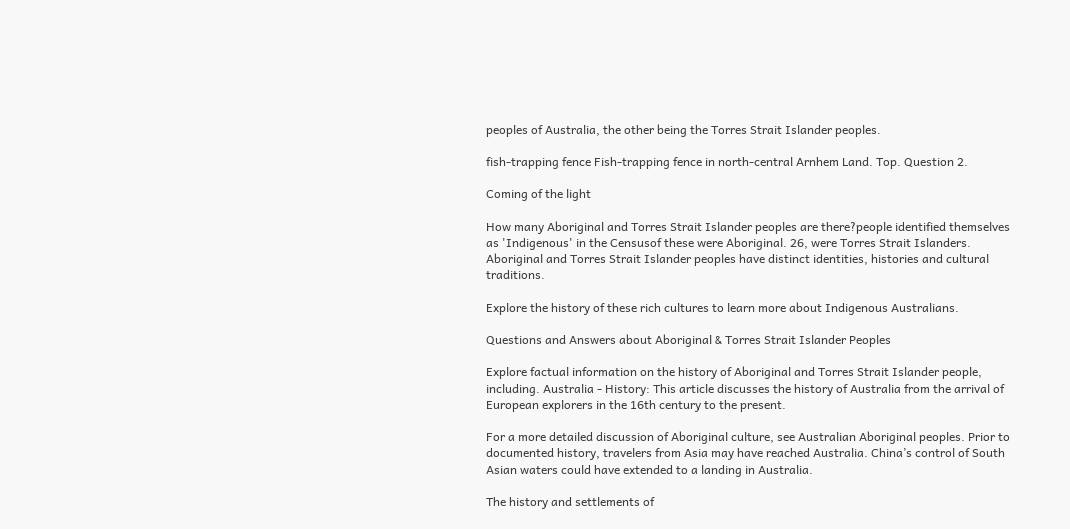peoples of Australia, the other being the Torres Strait Islander peoples.

fish-trapping fence Fish-trapping fence in north-central Arnhem Land. Top. Question 2.

Coming of the light

How many Aboriginal and Torres Strait Islander peoples are there?people identified themselves as 'Indigenous' in the Censusof these were Aboriginal. 26, were Torres Strait Islanders. Aboriginal and Torres Strait Islander peoples have distinct identities, histories and cultural traditions.

Explore the history of these rich cultures to learn more about Indigenous Australians.

Questions and Answers about Aboriginal & Torres Strait Islander Peoples

Explore factual information on the history of Aboriginal and Torres Strait Islander people, including. Australia - History: This article discusses the history of Australia from the arrival of European explorers in the 16th century to the present.

For a more detailed discussion of Aboriginal culture, see Australian Aboriginal peoples. Prior to documented history, travelers from Asia may have reached Australia. China’s control of South Asian waters could have extended to a landing in Australia.

The history and settlements of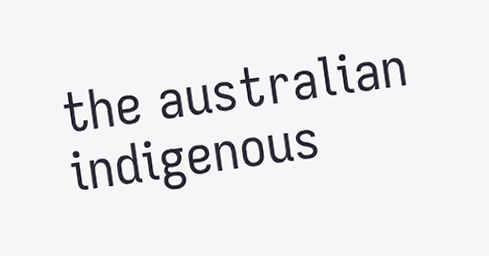the australian indigenous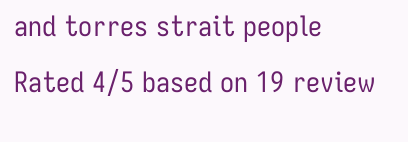and torres strait people
Rated 4/5 based on 19 review